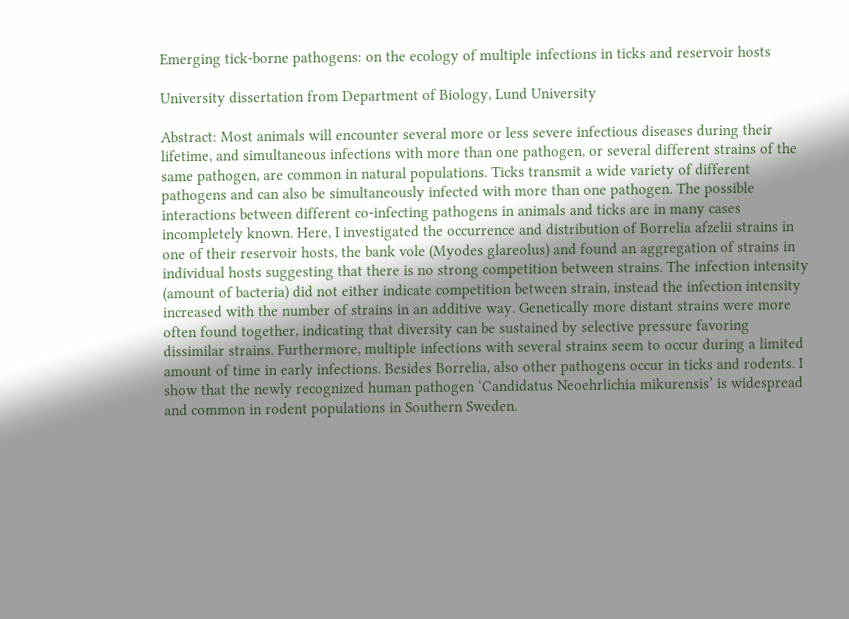Emerging tick-borne pathogens: on the ecology of multiple infections in ticks and reservoir hosts

University dissertation from Department of Biology, Lund University

Abstract: Most animals will encounter several more or less severe infectious diseases during their lifetime, and simultaneous infections with more than one pathogen, or several different strains of the same pathogen, are common in natural populations. Ticks transmit a wide variety of different pathogens and can also be simultaneously infected with more than one pathogen. The possible interactions between different co-infecting pathogens in animals and ticks are in many cases incompletely known. Here, I investigated the occurrence and distribution of Borrelia afzelii strains in one of their reservoir hosts, the bank vole (Myodes glareolus) and found an aggregation of strains in individual hosts suggesting that there is no strong competition between strains. The infection intensity (amount of bacteria) did not either indicate competition between strain, instead the infection intensity increased with the number of strains in an additive way. Genetically more distant strains were more often found together, indicating that diversity can be sustained by selective pressure favoring dissimilar strains. Furthermore, multiple infections with several strains seem to occur during a limited amount of time in early infections. Besides Borrelia, also other pathogens occur in ticks and rodents. I show that the newly recognized human pathogen ‘Candidatus Neoehrlichia mikurensis’ is widespread and common in rodent populations in Southern Sweden.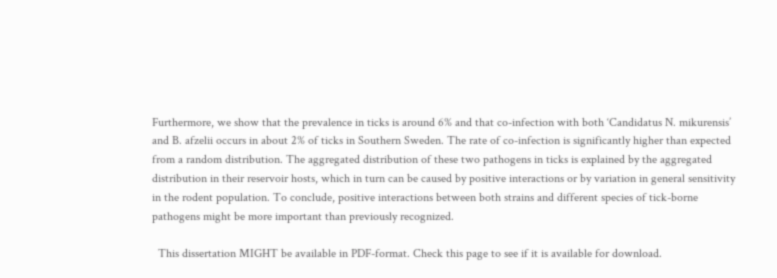Furthermore, we show that the prevalence in ticks is around 6% and that co-infection with both ‘Candidatus N. mikurensis’ and B. afzelii occurs in about 2% of ticks in Southern Sweden. The rate of co-infection is significantly higher than expected from a random distribution. The aggregated distribution of these two pathogens in ticks is explained by the aggregated distribution in their reservoir hosts, which in turn can be caused by positive interactions or by variation in general sensitivity in the rodent population. To conclude, positive interactions between both strains and different species of tick-borne pathogens might be more important than previously recognized.

  This dissertation MIGHT be available in PDF-format. Check this page to see if it is available for download.